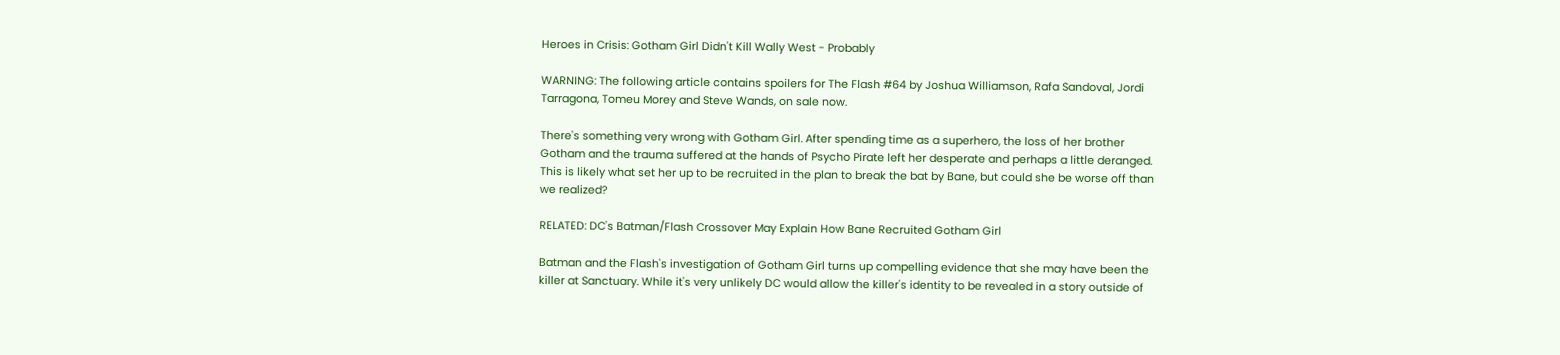Heroes in Crisis: Gotham Girl Didn't Kill Wally West - Probably

WARNING: The following article contains spoilers for The Flash #64 by Joshua Williamson, Rafa Sandoval, Jordi Tarragona, Tomeu Morey and Steve Wands, on sale now.

There's something very wrong with Gotham Girl. After spending time as a superhero, the loss of her brother Gotham and the trauma suffered at the hands of Psycho Pirate left her desperate and perhaps a little deranged. This is likely what set her up to be recruited in the plan to break the bat by Bane, but could she be worse off than we realized?

RELATED: DC's Batman/Flash Crossover May Explain How Bane Recruited Gotham Girl

Batman and the Flash's investigation of Gotham Girl turns up compelling evidence that she may have been the killer at Sanctuary. While it's very unlikely DC would allow the killer's identity to be revealed in a story outside of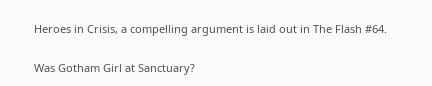Heroes in Crisis, a compelling argument is laid out in The Flash #64.

Was Gotham Girl at Sanctuary?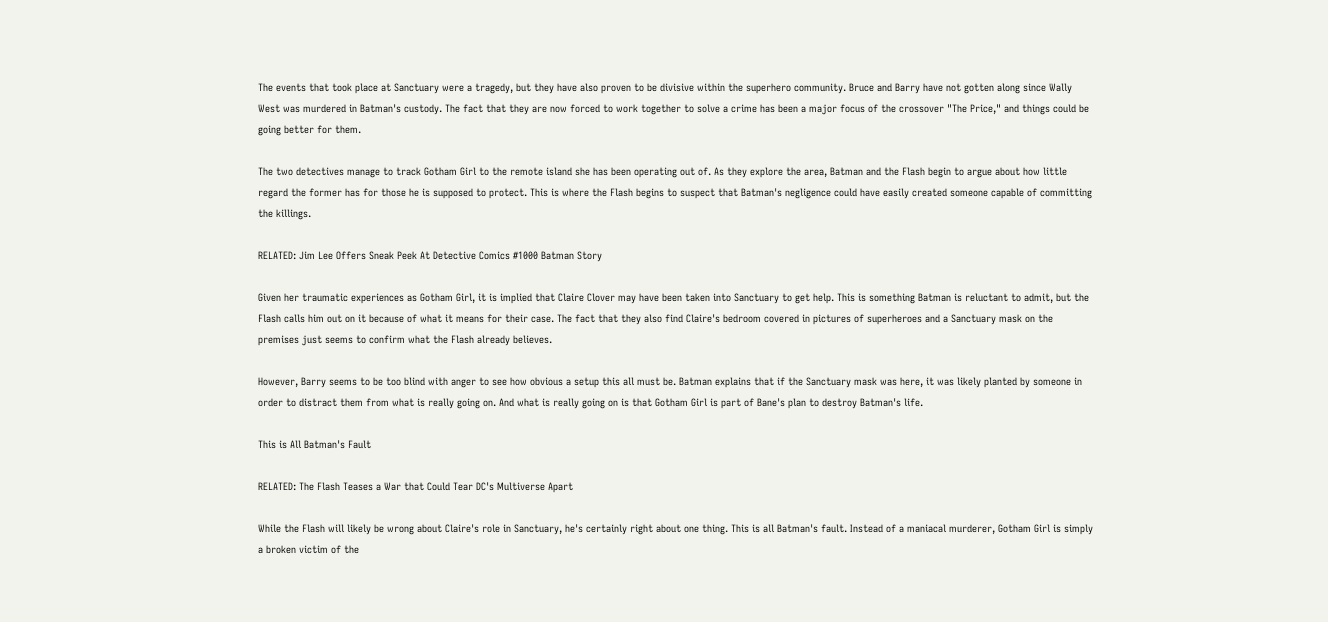The events that took place at Sanctuary were a tragedy, but they have also proven to be divisive within the superhero community. Bruce and Barry have not gotten along since Wally West was murdered in Batman's custody. The fact that they are now forced to work together to solve a crime has been a major focus of the crossover "The Price," and things could be going better for them.

The two detectives manage to track Gotham Girl to the remote island she has been operating out of. As they explore the area, Batman and the Flash begin to argue about how little regard the former has for those he is supposed to protect. This is where the Flash begins to suspect that Batman's negligence could have easily created someone capable of committing the killings.

RELATED: Jim Lee Offers Sneak Peek At Detective Comics #1000 Batman Story

Given her traumatic experiences as Gotham Girl, it is implied that Claire Clover may have been taken into Sanctuary to get help. This is something Batman is reluctant to admit, but the Flash calls him out on it because of what it means for their case. The fact that they also find Claire's bedroom covered in pictures of superheroes and a Sanctuary mask on the premises just seems to confirm what the Flash already believes.

However, Barry seems to be too blind with anger to see how obvious a setup this all must be. Batman explains that if the Sanctuary mask was here, it was likely planted by someone in order to distract them from what is really going on. And what is really going on is that Gotham Girl is part of Bane's plan to destroy Batman's life.

This is All Batman's Fault

RELATED: The Flash Teases a War that Could Tear DC's Multiverse Apart

While the Flash will likely be wrong about Claire's role in Sanctuary, he's certainly right about one thing. This is all Batman's fault. Instead of a maniacal murderer, Gotham Girl is simply a broken victim of the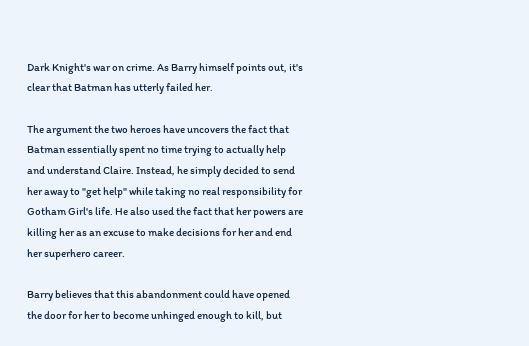Dark Knight's war on crime. As Barry himself points out, it's clear that Batman has utterly failed her.

The argument the two heroes have uncovers the fact that Batman essentially spent no time trying to actually help and understand Claire. Instead, he simply decided to send her away to "get help" while taking no real responsibility for Gotham Girl's life. He also used the fact that her powers are killing her as an excuse to make decisions for her and end her superhero career.

Barry believes that this abandonment could have opened the door for her to become unhinged enough to kill, but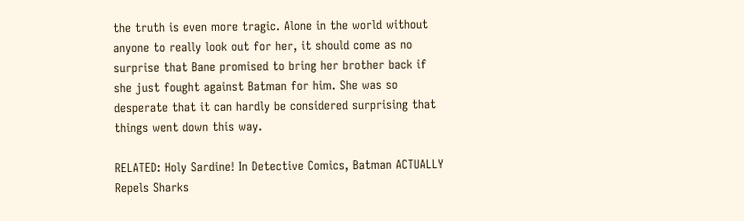the truth is even more tragic. Alone in the world without anyone to really look out for her, it should come as no surprise that Bane promised to bring her brother back if she just fought against Batman for him. She was so desperate that it can hardly be considered surprising that things went down this way.

RELATED: Holy Sardine! In Detective Comics, Batman ACTUALLY Repels Sharks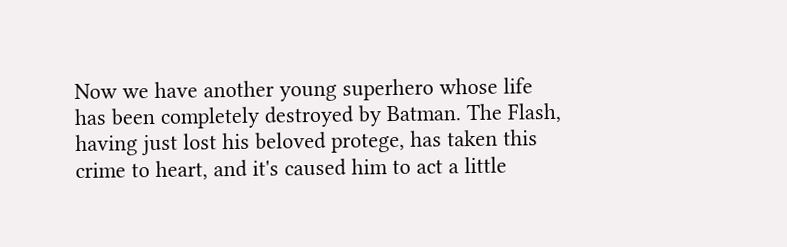Now we have another young superhero whose life has been completely destroyed by Batman. The Flash, having just lost his beloved protege, has taken this crime to heart, and it's caused him to act a little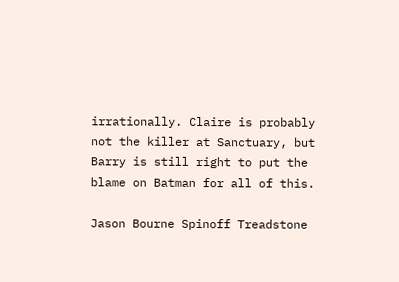irrationally. Claire is probably not the killer at Sanctuary, but Barry is still right to put the blame on Batman for all of this.

Jason Bourne Spinoff Treadstone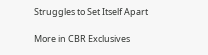Struggles to Set Itself Apart

More in CBR Exclusives